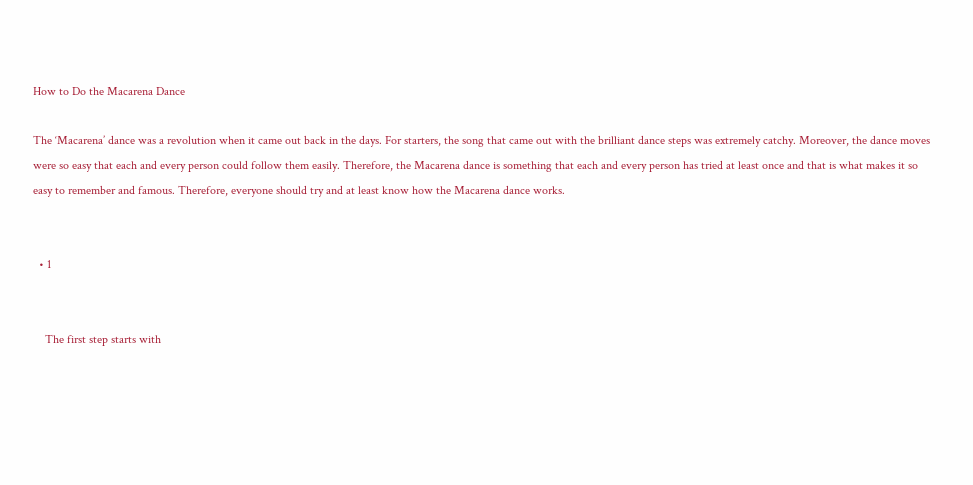How to Do the Macarena Dance

The ‘Macarena’ dance was a revolution when it came out back in the days. For starters, the song that came out with the brilliant dance steps was extremely catchy. Moreover, the dance moves were so easy that each and every person could follow them easily. Therefore, the Macarena dance is something that each and every person has tried at least once and that is what makes it so easy to remember and famous. Therefore, everyone should try and at least know how the Macarena dance works.


  • 1


    The first step starts with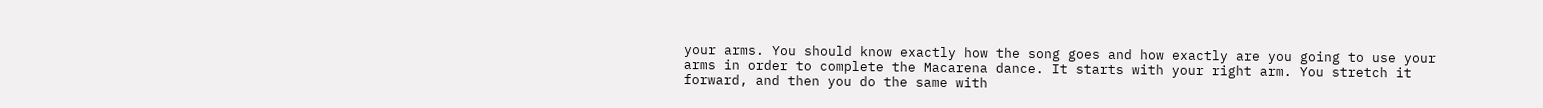your arms. You should know exactly how the song goes and how exactly are you going to use your arms in order to complete the Macarena dance. It starts with your right arm. You stretch it forward, and then you do the same with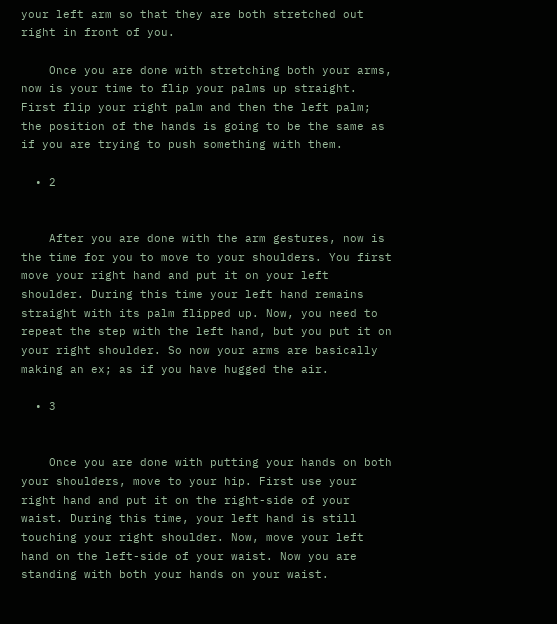your left arm so that they are both stretched out right in front of you.

    Once you are done with stretching both your arms, now is your time to flip your palms up straight. First flip your right palm and then the left palm; the position of the hands is going to be the same as if you are trying to push something with them.

  • 2


    After you are done with the arm gestures, now is the time for you to move to your shoulders. You first move your right hand and put it on your left shoulder. During this time your left hand remains straight with its palm flipped up. Now, you need to repeat the step with the left hand, but you put it on your right shoulder. So now your arms are basically making an ex; as if you have hugged the air.

  • 3


    Once you are done with putting your hands on both your shoulders, move to your hip. First use your right hand and put it on the right-side of your waist. During this time, your left hand is still touching your right shoulder. Now, move your left hand on the left-side of your waist. Now you are standing with both your hands on your waist.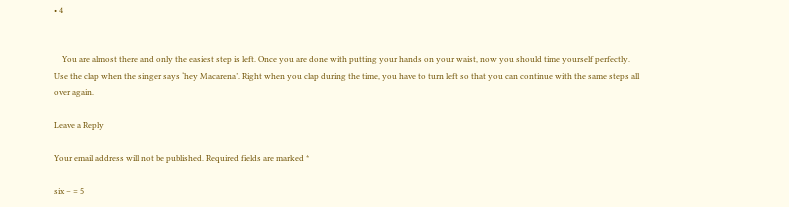• 4


    You are almost there and only the easiest step is left. Once you are done with putting your hands on your waist, now you should time yourself perfectly. Use the clap when the singer says ‘hey Macarena’. Right when you clap during the time, you have to turn left so that you can continue with the same steps all over again.

Leave a Reply

Your email address will not be published. Required fields are marked *

six − = 5